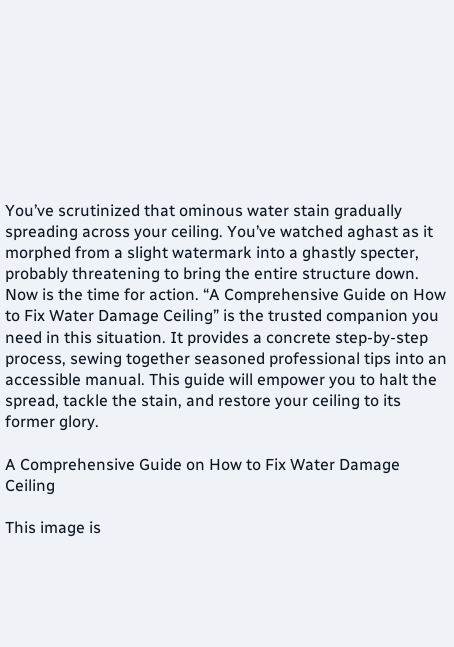You’ve scrutinized that ominous water stain gradually spreading across your ceiling. You’ve watched aghast as it morphed from a slight watermark into a ghastly specter, probably threatening to bring the entire structure down. Now is the time for action. “A Comprehensive Guide on How to Fix Water Damage Ceiling” is the trusted companion you need in this situation. It provides a concrete step-by-step process, sewing together seasoned professional tips into an accessible manual. This guide will empower you to halt the spread, tackle the stain, and restore your ceiling to its former glory.

A Comprehensive Guide on How to Fix Water Damage Ceiling

This image is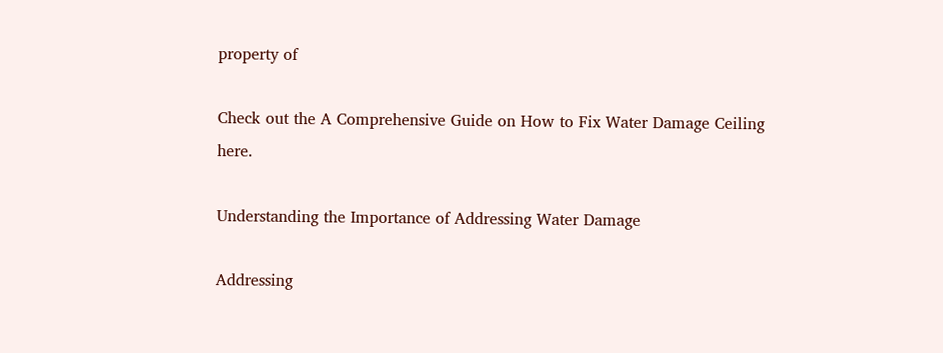property of

Check out the A Comprehensive Guide on How to Fix Water Damage Ceiling here.

Understanding the Importance of Addressing Water Damage

Addressing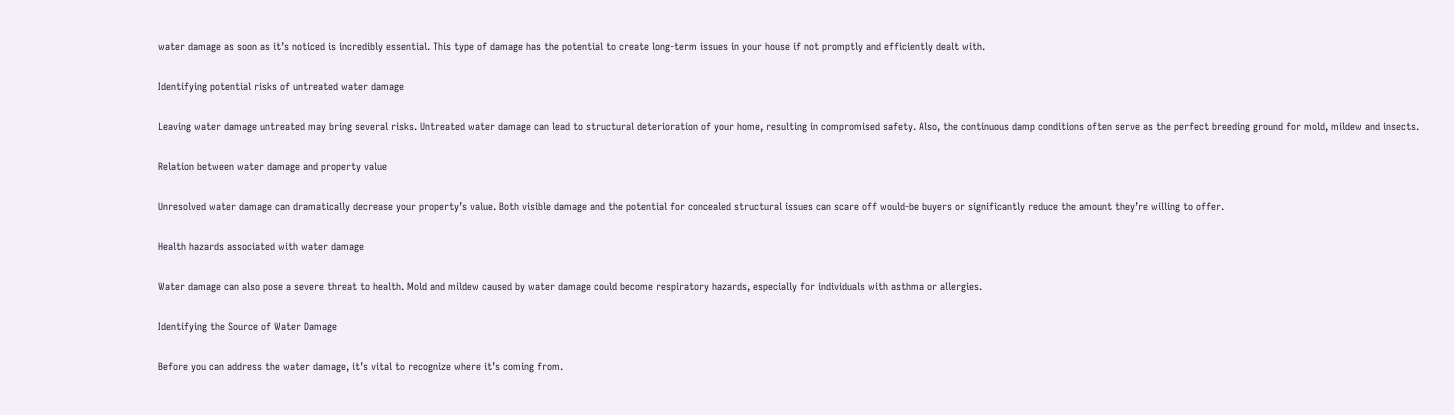water damage as soon as it’s noticed is incredibly essential. This type of damage has the potential to create long-term issues in your house if not promptly and efficiently dealt with.

Identifying potential risks of untreated water damage

Leaving water damage untreated may bring several risks. Untreated water damage can lead to structural deterioration of your home, resulting in compromised safety. Also, the continuous damp conditions often serve as the perfect breeding ground for mold, mildew and insects.

Relation between water damage and property value

Unresolved water damage can dramatically decrease your property’s value. Both visible damage and the potential for concealed structural issues can scare off would-be buyers or significantly reduce the amount they’re willing to offer.

Health hazards associated with water damage

Water damage can also pose a severe threat to health. Mold and mildew caused by water damage could become respiratory hazards, especially for individuals with asthma or allergies.

Identifying the Source of Water Damage

Before you can address the water damage, it’s vital to recognize where it’s coming from.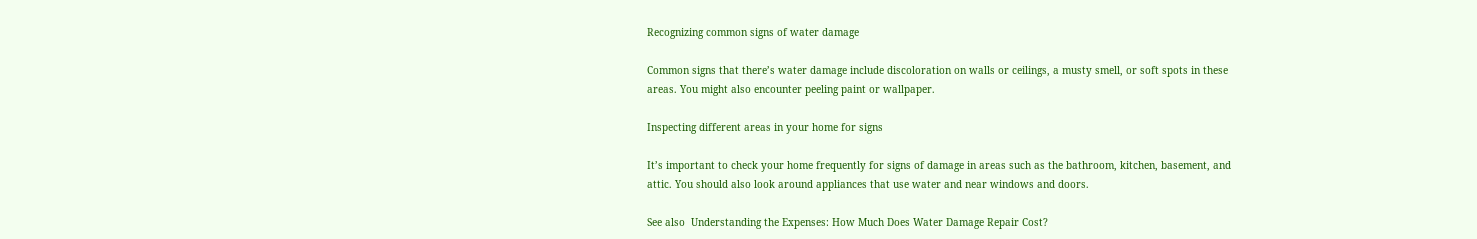Recognizing common signs of water damage

Common signs that there’s water damage include discoloration on walls or ceilings, a musty smell, or soft spots in these areas. You might also encounter peeling paint or wallpaper.

Inspecting different areas in your home for signs

It’s important to check your home frequently for signs of damage in areas such as the bathroom, kitchen, basement, and attic. You should also look around appliances that use water and near windows and doors.

See also  Understanding the Expenses: How Much Does Water Damage Repair Cost?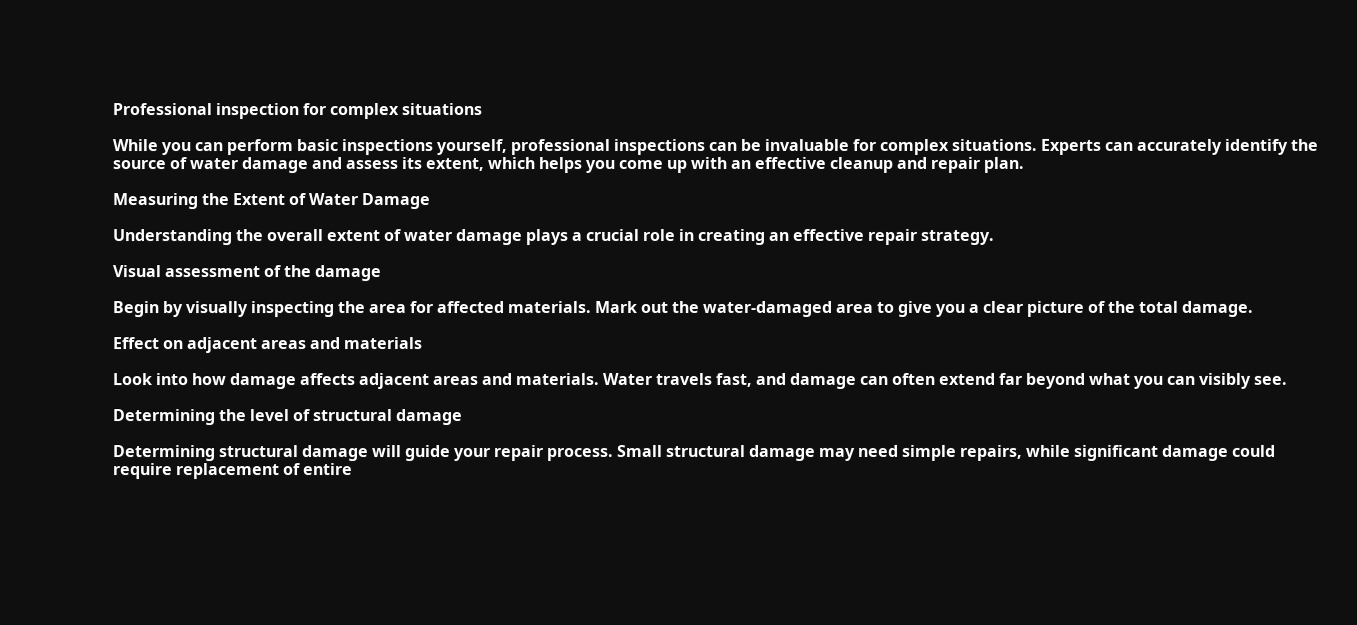Professional inspection for complex situations

While you can perform basic inspections yourself, professional inspections can be invaluable for complex situations. Experts can accurately identify the source of water damage and assess its extent, which helps you come up with an effective cleanup and repair plan.

Measuring the Extent of Water Damage

Understanding the overall extent of water damage plays a crucial role in creating an effective repair strategy.

Visual assessment of the damage

Begin by visually inspecting the area for affected materials. Mark out the water-damaged area to give you a clear picture of the total damage.

Effect on adjacent areas and materials

Look into how damage affects adjacent areas and materials. Water travels fast, and damage can often extend far beyond what you can visibly see.

Determining the level of structural damage

Determining structural damage will guide your repair process. Small structural damage may need simple repairs, while significant damage could require replacement of entire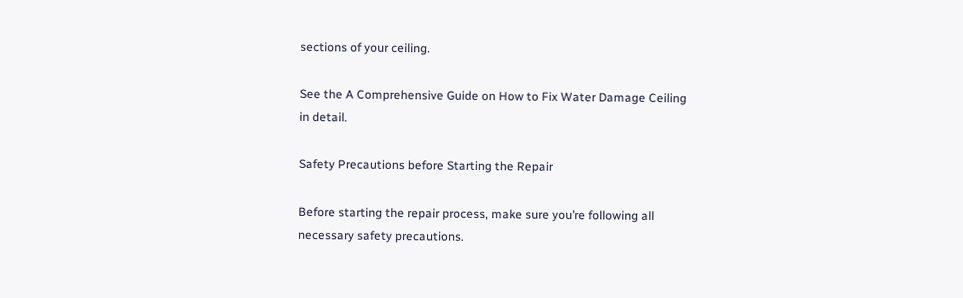sections of your ceiling.

See the A Comprehensive Guide on How to Fix Water Damage Ceiling in detail.

Safety Precautions before Starting the Repair

Before starting the repair process, make sure you’re following all necessary safety precautions.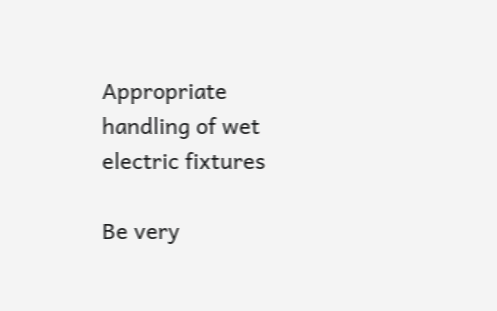Appropriate handling of wet electric fixtures

Be very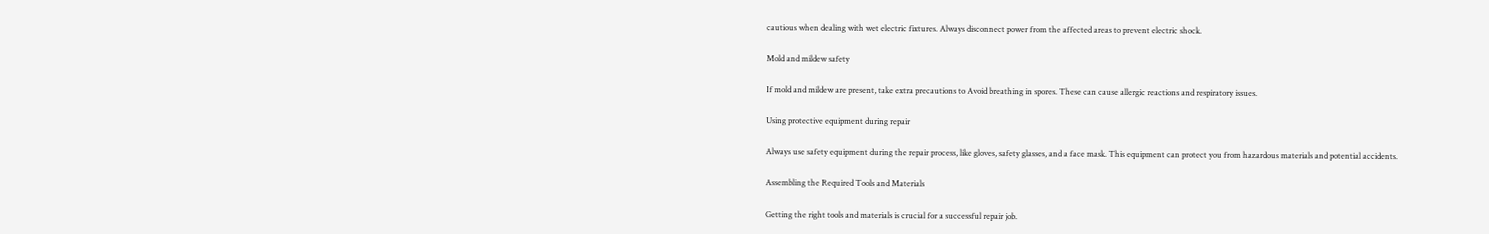cautious when dealing with wet electric fixtures. Always disconnect power from the affected areas to prevent electric shock.

Mold and mildew safety

If mold and mildew are present, take extra precautions to Avoid breathing in spores. These can cause allergic reactions and respiratory issues.

Using protective equipment during repair

Always use safety equipment during the repair process, like gloves, safety glasses, and a face mask. This equipment can protect you from hazardous materials and potential accidents.

Assembling the Required Tools and Materials

Getting the right tools and materials is crucial for a successful repair job.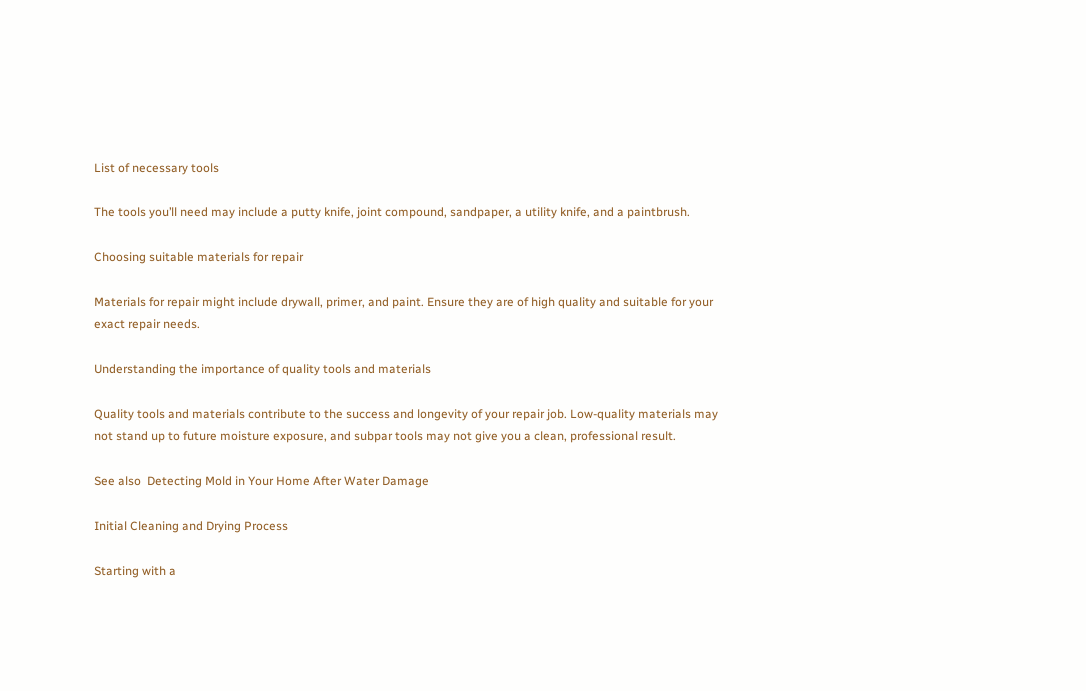List of necessary tools

The tools you’ll need may include a putty knife, joint compound, sandpaper, a utility knife, and a paintbrush.

Choosing suitable materials for repair

Materials for repair might include drywall, primer, and paint. Ensure they are of high quality and suitable for your exact repair needs.

Understanding the importance of quality tools and materials

Quality tools and materials contribute to the success and longevity of your repair job. Low-quality materials may not stand up to future moisture exposure, and subpar tools may not give you a clean, professional result.

See also  Detecting Mold in Your Home After Water Damage

Initial Cleaning and Drying Process

Starting with a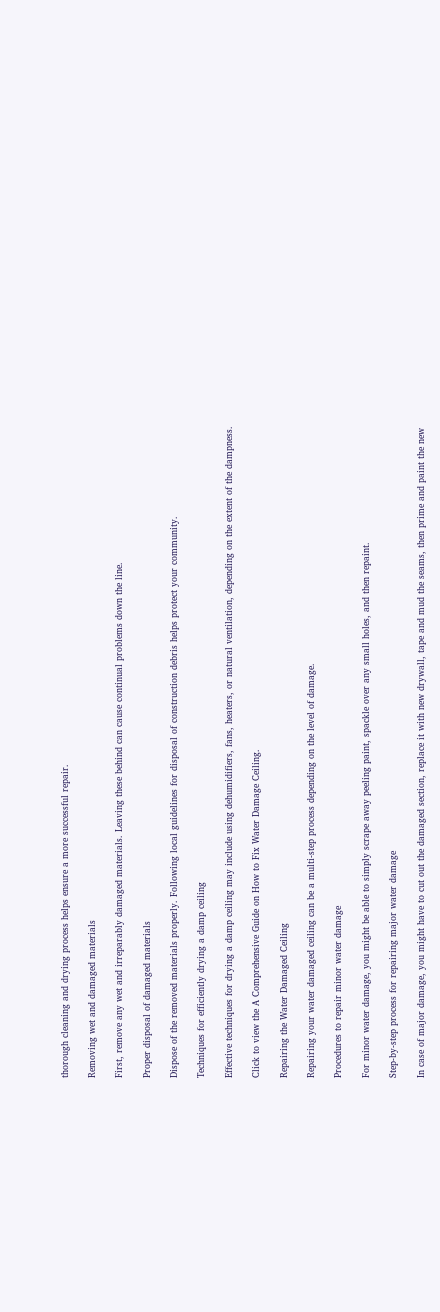thorough cleaning and drying process helps ensure a more successful repair.

Removing wet and damaged materials

First, remove any wet and irreparably damaged materials. Leaving these behind can cause continual problems down the line.

Proper disposal of damaged materials

Dispose of the removed materials properly. Following local guidelines for disposal of construction debris helps protect your community.

Techniques for efficiently drying a damp ceiling

Effective techniques for drying a damp ceiling may include using dehumidifiers, fans, heaters, or natural ventilation, depending on the extent of the dampness.

Click to view the A Comprehensive Guide on How to Fix Water Damage Ceiling.

Repairing the Water Damaged Ceiling

Repairing your water damaged ceiling can be a multi-step process depending on the level of damage.

Procedures to repair minor water damage

For minor water damage, you might be able to simply scrape away peeling paint, spackle over any small holes, and then repaint.

Step-by-step process for repairing major water damage

In case of major damage, you might have to cut out the damaged section, replace it with new drywall, tape and mud the seams, then prime and paint the new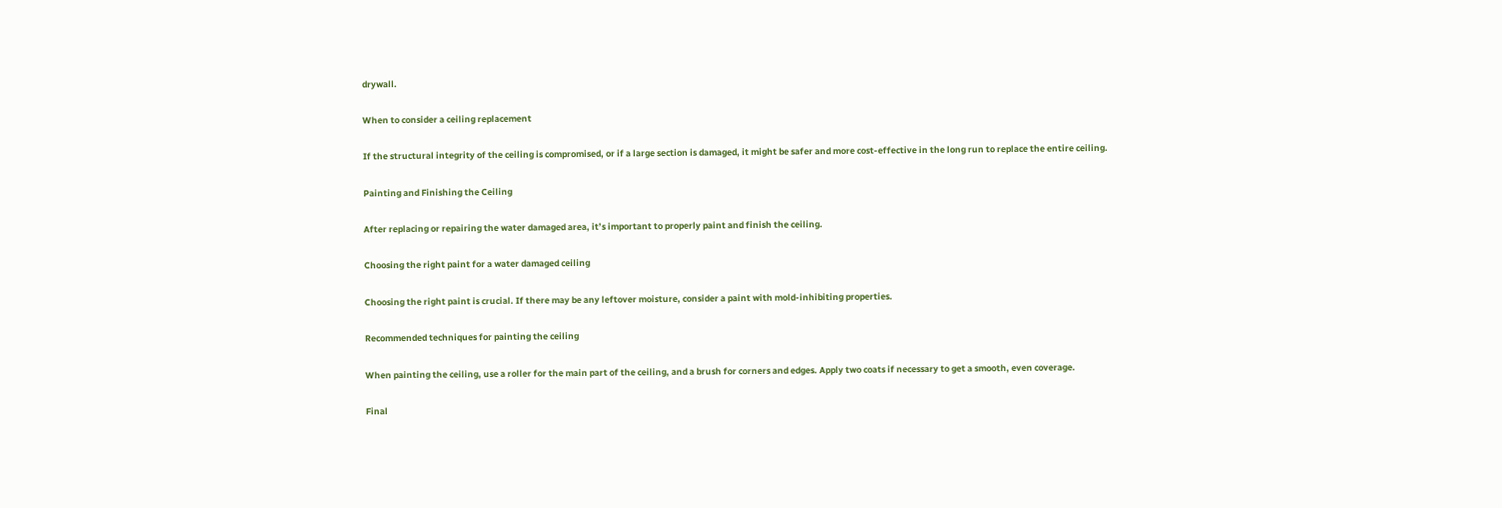drywall.

When to consider a ceiling replacement

If the structural integrity of the ceiling is compromised, or if a large section is damaged, it might be safer and more cost-effective in the long run to replace the entire ceiling.

Painting and Finishing the Ceiling

After replacing or repairing the water damaged area, it’s important to properly paint and finish the ceiling.

Choosing the right paint for a water damaged ceiling

Choosing the right paint is crucial. If there may be any leftover moisture, consider a paint with mold-inhibiting properties.

Recommended techniques for painting the ceiling

When painting the ceiling, use a roller for the main part of the ceiling, and a brush for corners and edges. Apply two coats if necessary to get a smooth, even coverage.

Final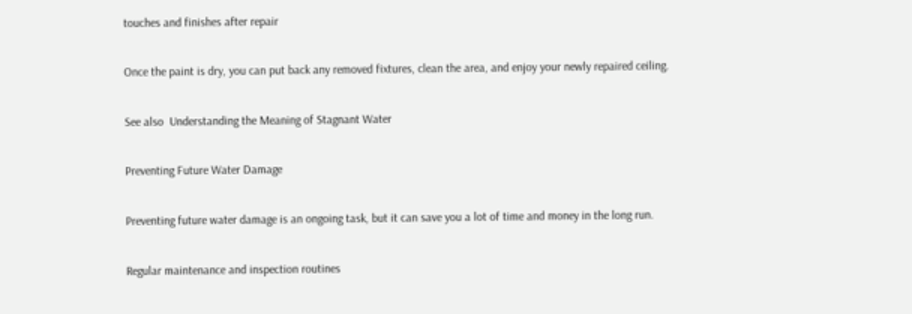touches and finishes after repair

Once the paint is dry, you can put back any removed fixtures, clean the area, and enjoy your newly repaired ceiling.

See also  Understanding the Meaning of Stagnant Water

Preventing Future Water Damage

Preventing future water damage is an ongoing task, but it can save you a lot of time and money in the long run.

Regular maintenance and inspection routines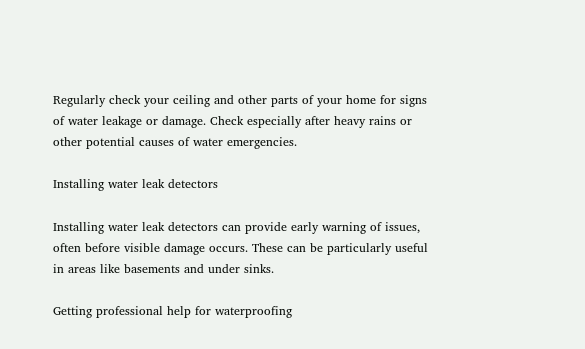Regularly check your ceiling and other parts of your home for signs of water leakage or damage. Check especially after heavy rains or other potential causes of water emergencies.

Installing water leak detectors

Installing water leak detectors can provide early warning of issues, often before visible damage occurs. These can be particularly useful in areas like basements and under sinks.

Getting professional help for waterproofing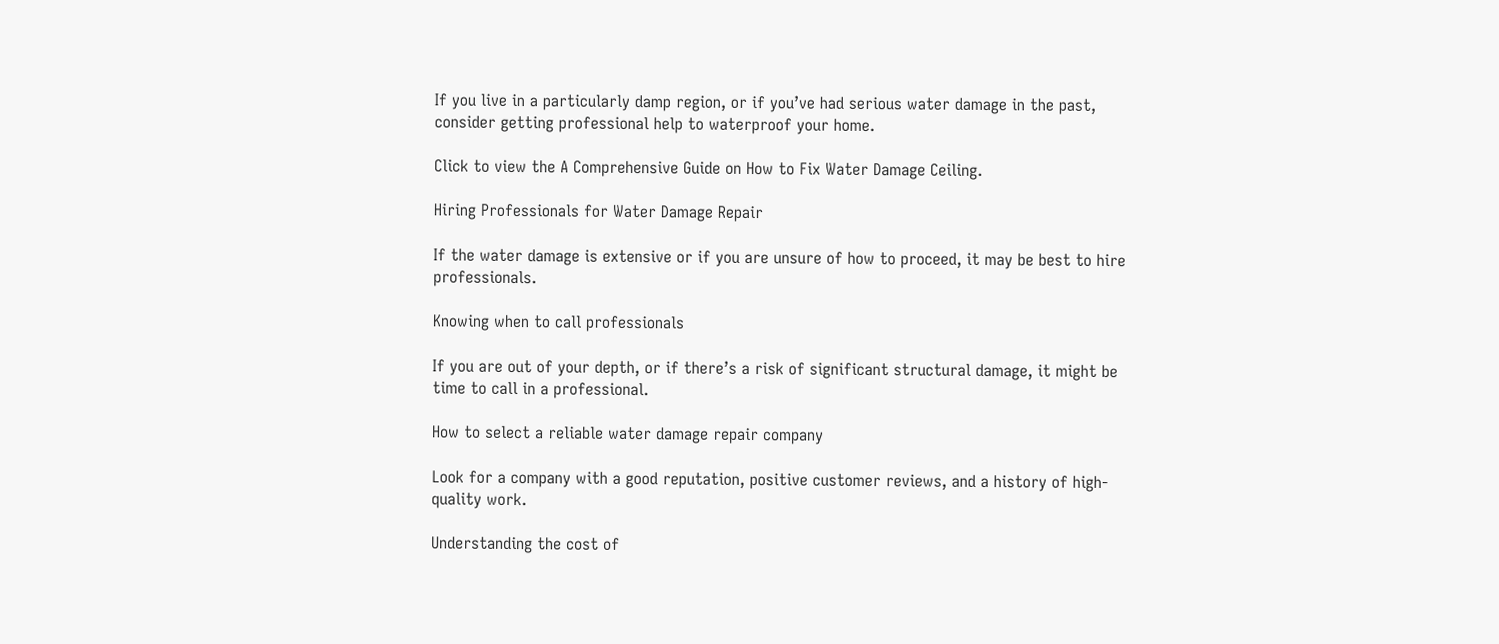If you live in a particularly damp region, or if you’ve had serious water damage in the past, consider getting professional help to waterproof your home.

Click to view the A Comprehensive Guide on How to Fix Water Damage Ceiling.

Hiring Professionals for Water Damage Repair

If the water damage is extensive or if you are unsure of how to proceed, it may be best to hire professionals.

Knowing when to call professionals

If you are out of your depth, or if there’s a risk of significant structural damage, it might be time to call in a professional.

How to select a reliable water damage repair company

Look for a company with a good reputation, positive customer reviews, and a history of high-quality work.

Understanding the cost of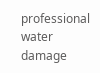professional water damage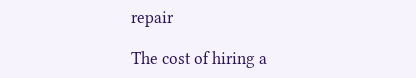repair

The cost of hiring a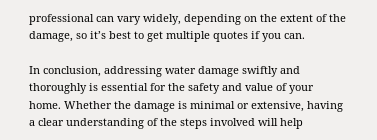professional can vary widely, depending on the extent of the damage, so it’s best to get multiple quotes if you can.

In conclusion, addressing water damage swiftly and thoroughly is essential for the safety and value of your home. Whether the damage is minimal or extensive, having a clear understanding of the steps involved will help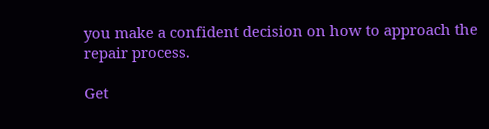you make a confident decision on how to approach the repair process.

Get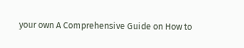your own A Comprehensive Guide on How to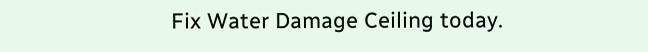Fix Water Damage Ceiling today.